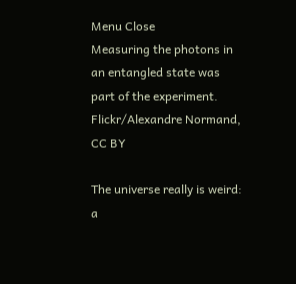Menu Close
Measuring the photons in an entangled state was part of the experiment. Flickr/Alexandre Normand, CC BY

The universe really is weird: a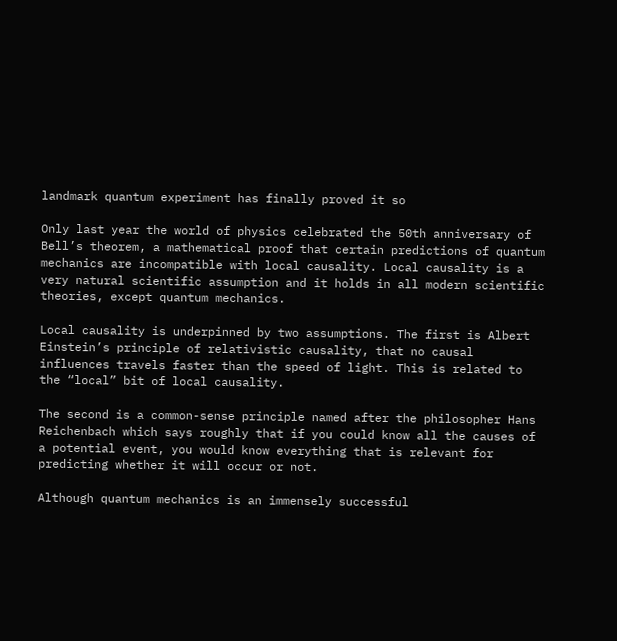landmark quantum experiment has finally proved it so

Only last year the world of physics celebrated the 50th anniversary of Bell’s theorem, a mathematical proof that certain predictions of quantum mechanics are incompatible with local causality. Local causality is a very natural scientific assumption and it holds in all modern scientific theories, except quantum mechanics.

Local causality is underpinned by two assumptions. The first is Albert Einstein’s principle of relativistic causality, that no causal influences travels faster than the speed of light. This is related to the “local” bit of local causality.

The second is a common-sense principle named after the philosopher Hans Reichenbach which says roughly that if you could know all the causes of a potential event, you would know everything that is relevant for predicting whether it will occur or not.

Although quantum mechanics is an immensely successful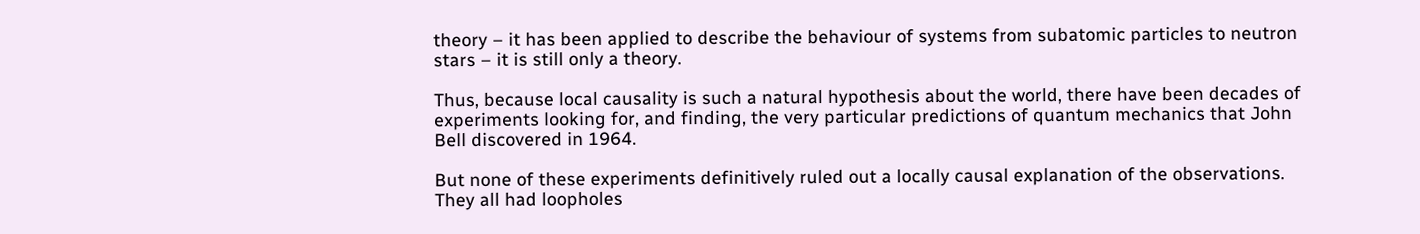theory – it has been applied to describe the behaviour of systems from subatomic particles to neutron stars – it is still only a theory.

Thus, because local causality is such a natural hypothesis about the world, there have been decades of experiments looking for, and finding, the very particular predictions of quantum mechanics that John Bell discovered in 1964.

But none of these experiments definitively ruled out a locally causal explanation of the observations. They all had loopholes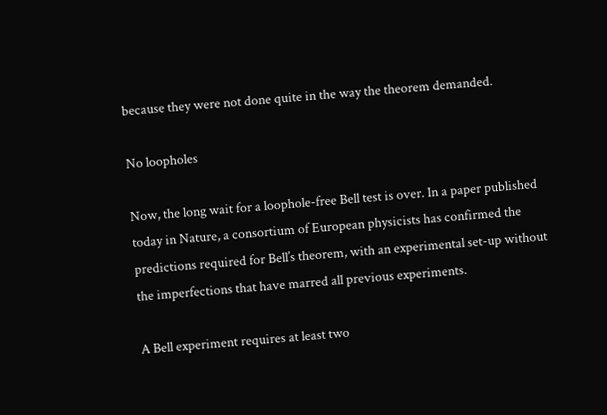because they were not done quite in the way the theorem demanded.

No loopholes

Now, the long wait for a loophole-free Bell test is over. In a paper published today in Nature, a consortium of European physicists has confirmed the predictions required for Bell’s theorem, with an experimental set-up without the imperfections that have marred all previous experiments.

A Bell experiment requires at least two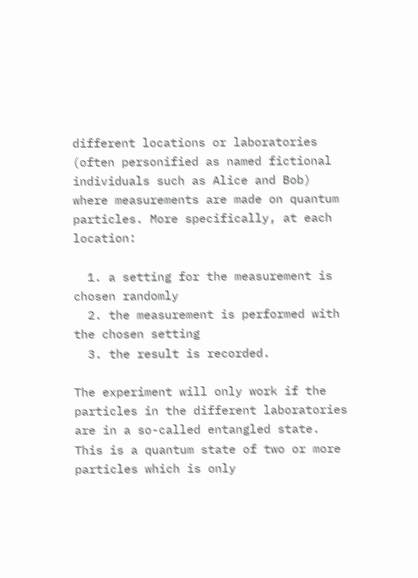different locations or laboratories (often personified as named fictional individuals such as Alice and Bob) where measurements are made on quantum particles. More specifically, at each location:

  1. a setting for the measurement is chosen randomly
  2. the measurement is performed with the chosen setting
  3. the result is recorded.

The experiment will only work if the particles in the different laboratories are in a so-called entangled state. This is a quantum state of two or more particles which is only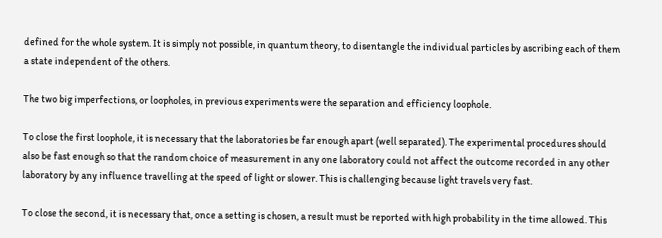defined for the whole system. It is simply not possible, in quantum theory, to disentangle the individual particles by ascribing each of them a state independent of the others.

The two big imperfections, or loopholes, in previous experiments were the separation and efficiency loophole.

To close the first loophole, it is necessary that the laboratories be far enough apart (well separated). The experimental procedures should also be fast enough so that the random choice of measurement in any one laboratory could not affect the outcome recorded in any other laboratory by any influence travelling at the speed of light or slower. This is challenging because light travels very fast.

To close the second, it is necessary that, once a setting is chosen, a result must be reported with high probability in the time allowed. This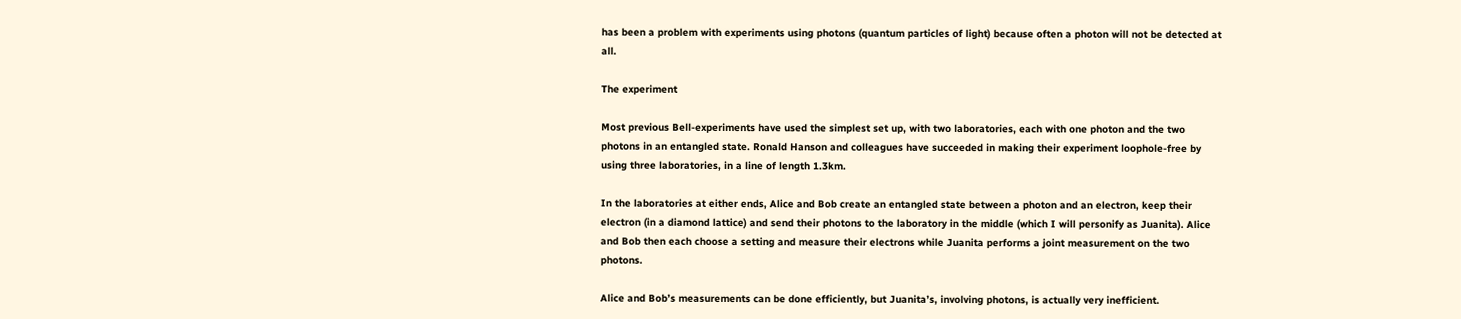has been a problem with experiments using photons (quantum particles of light) because often a photon will not be detected at all.

The experiment

Most previous Bell-experiments have used the simplest set up, with two laboratories, each with one photon and the two photons in an entangled state. Ronald Hanson and colleagues have succeeded in making their experiment loophole-free by using three laboratories, in a line of length 1.3km.

In the laboratories at either ends, Alice and Bob create an entangled state between a photon and an electron, keep their electron (in a diamond lattice) and send their photons to the laboratory in the middle (which I will personify as Juanita). Alice and Bob then each choose a setting and measure their electrons while Juanita performs a joint measurement on the two photons.

Alice and Bob’s measurements can be done efficiently, but Juanita’s, involving photons, is actually very inefficient.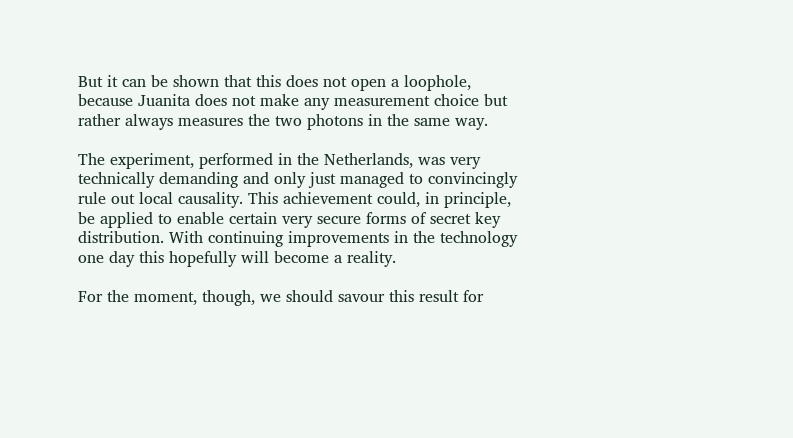But it can be shown that this does not open a loophole, because Juanita does not make any measurement choice but rather always measures the two photons in the same way.

The experiment, performed in the Netherlands, was very technically demanding and only just managed to convincingly rule out local causality. This achievement could, in principle, be applied to enable certain very secure forms of secret key distribution. With continuing improvements in the technology one day this hopefully will become a reality.

For the moment, though, we should savour this result for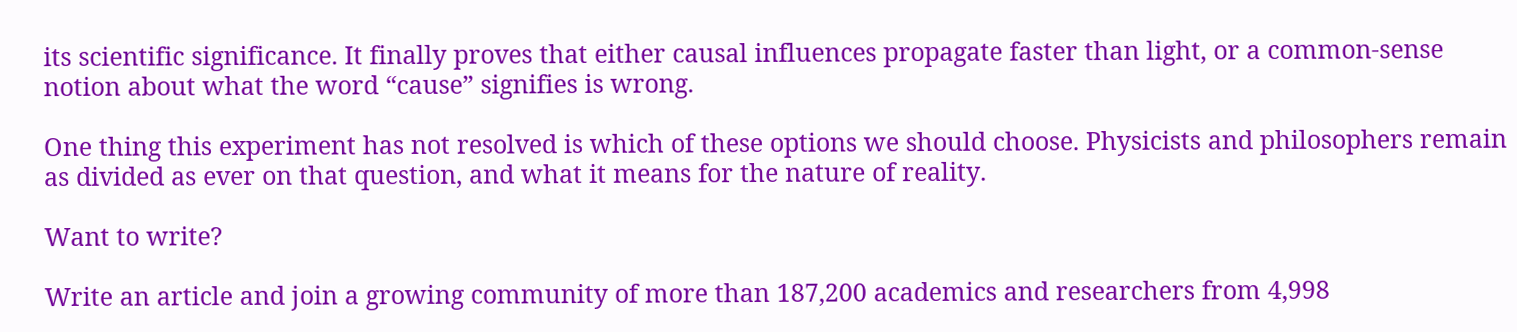its scientific significance. It finally proves that either causal influences propagate faster than light, or a common-sense notion about what the word “cause” signifies is wrong.

One thing this experiment has not resolved is which of these options we should choose. Physicists and philosophers remain as divided as ever on that question, and what it means for the nature of reality.

Want to write?

Write an article and join a growing community of more than 187,200 academics and researchers from 4,998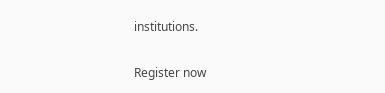institutions.

Register now